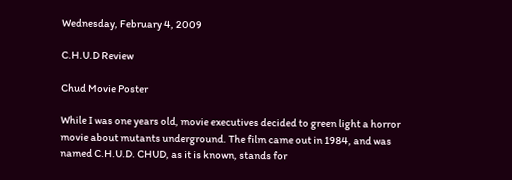Wednesday, February 4, 2009

C.H.U.D Review

Chud Movie Poster

While I was one years old, movie executives decided to green light a horror movie about mutants underground. The film came out in 1984, and was named C.H.U.D. CHUD, as it is known, stands for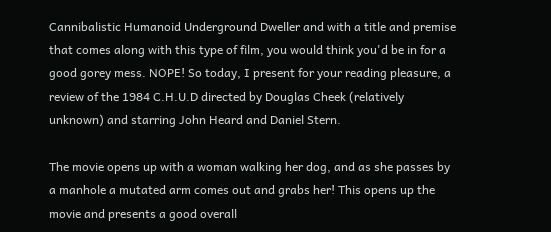Cannibalistic Humanoid Underground Dweller and with a title and premise that comes along with this type of film, you would think you'd be in for a good gorey mess. NOPE! So today, I present for your reading pleasure, a review of the 1984 C.H.U.D directed by Douglas Cheek (relatively unknown) and starring John Heard and Daniel Stern.

The movie opens up with a woman walking her dog, and as she passes by a manhole a mutated arm comes out and grabs her! This opens up the movie and presents a good overall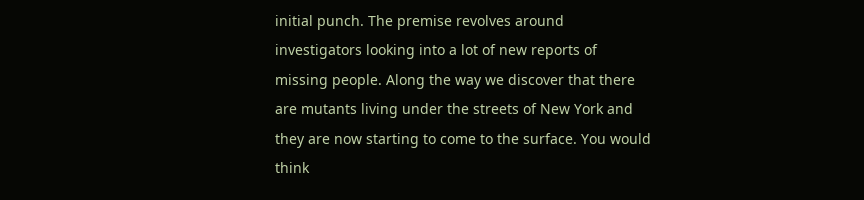initial punch. The premise revolves around investigators looking into a lot of new reports of missing people. Along the way we discover that there are mutants living under the streets of New York and they are now starting to come to the surface. You would think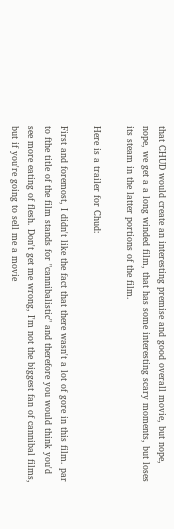that CHUD would create an interesting premise and good overall movie, but nope, nope, we get a a long winded film, that has some interesting scary moments, but loses its steam in the latter portions of the film.

Here is a trailer for Chud:

First and foremost, I didn't like the fact that there wasn't a lot of gore in this film. par to fthe title of the film stands for "cannibalistic" and therefore you would think you'd see more eating of flesh. Don't get me wrong, I'm not the biggest fan of cannibal films, but if you're going to sell me a movie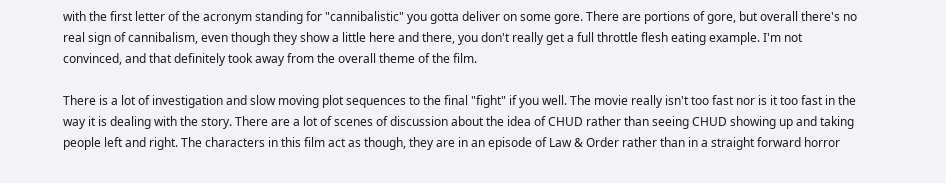with the first letter of the acronym standing for "cannibalistic" you gotta deliver on some gore. There are portions of gore, but overall there's no real sign of cannibalism, even though they show a little here and there, you don't really get a full throttle flesh eating example. I'm not convinced, and that definitely took away from the overall theme of the film.

There is a lot of investigation and slow moving plot sequences to the final "fight" if you well. The movie really isn't too fast nor is it too fast in the way it is dealing with the story. There are a lot of scenes of discussion about the idea of CHUD rather than seeing CHUD showing up and taking people left and right. The characters in this film act as though, they are in an episode of Law & Order rather than in a straight forward horror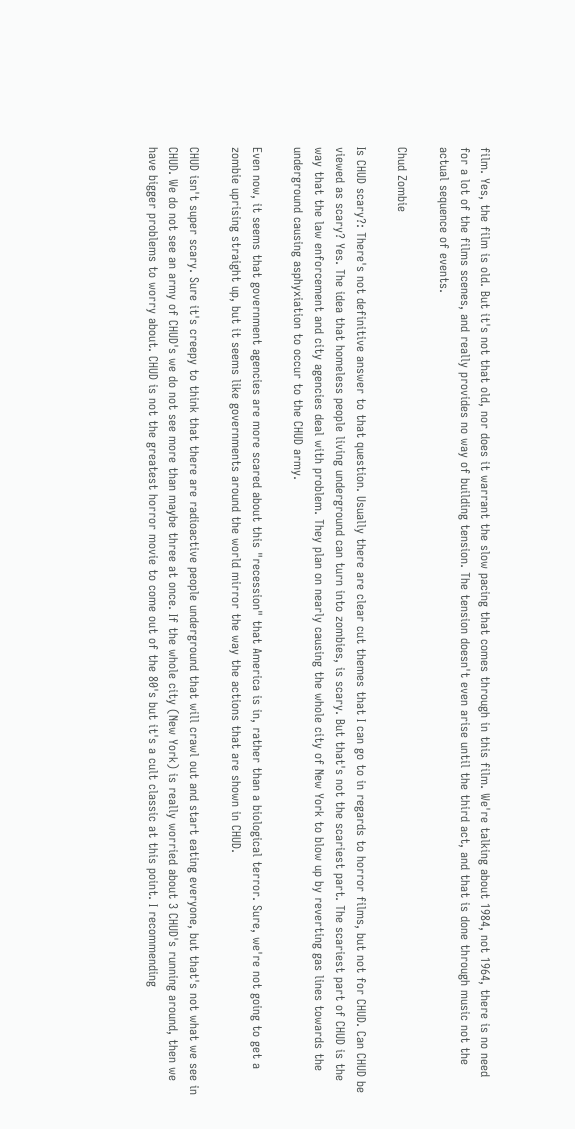film. Yes, the film is old. But it's not that old, nor does it warrant the slow pacing that comes through in this film. We're talking about 1984, not 1964, there is no need for a lot of the films scenes, and really provides no way of building tension. The tension doesn't even arise until the third act, and that is done through music not the actual sequence of events.

Chud Zombie

Is CHUD scary?: There's not definitive answer to that question. Usually there are clear cut themes that I can go to in regards to horror films, but not for CHUD. Can CHUD be viewed as scary? Yes. The idea that homeless people living underground can turn into zombies, is scary. But that's not the scariest part. The scariest part of CHUD is the way that the law enforcement and city agencies deal with problem. They plan on nearly causing the whole city of New York to blow up by reverting gas lines towards the underground causing asphyxiation to occur to the CHUD army.

Even now, it seems that government agencies are more scared about this "recession" that America is in, rather than a biological terror. Sure, we're not going to get a zombie uprising straight up, but it seems like governments around the world mirror the way the actions that are shown in CHUD.

CHUD isn't super scary. Sure it's creepy to think that there are radioactive people underground that will crawl out and start eating everyone, but that's not what we see in CHUD. We do not see an army of CHUD's we do not see more than maybe three at once. If the whole city (New York) is really worried about 3 CHUD's running around, then we have bigger problems to worry about. CHUD is not the greatest horror movie to come out of the 80's but it's a cult classic at this point. I recommending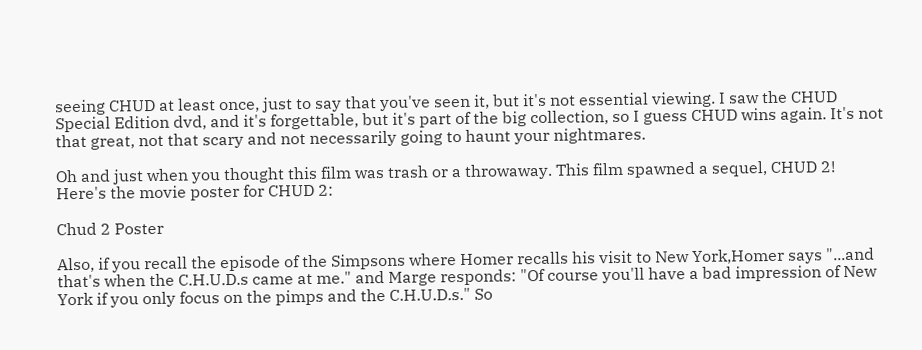seeing CHUD at least once, just to say that you've seen it, but it's not essential viewing. I saw the CHUD Special Edition dvd, and it's forgettable, but it's part of the big collection, so I guess CHUD wins again. It's not that great, not that scary and not necessarily going to haunt your nightmares.

Oh and just when you thought this film was trash or a throwaway. This film spawned a sequel, CHUD 2! Here's the movie poster for CHUD 2:

Chud 2 Poster

Also, if you recall the episode of the Simpsons where Homer recalls his visit to New York,Homer says "...and that's when the C.H.U.D.s came at me." and Marge responds: "Of course you'll have a bad impression of New York if you only focus on the pimps and the C.H.U.D.s." So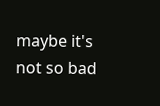maybe it's not so bad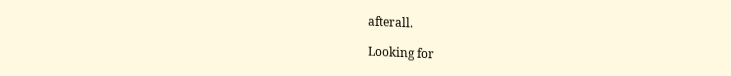afterall.

Looking for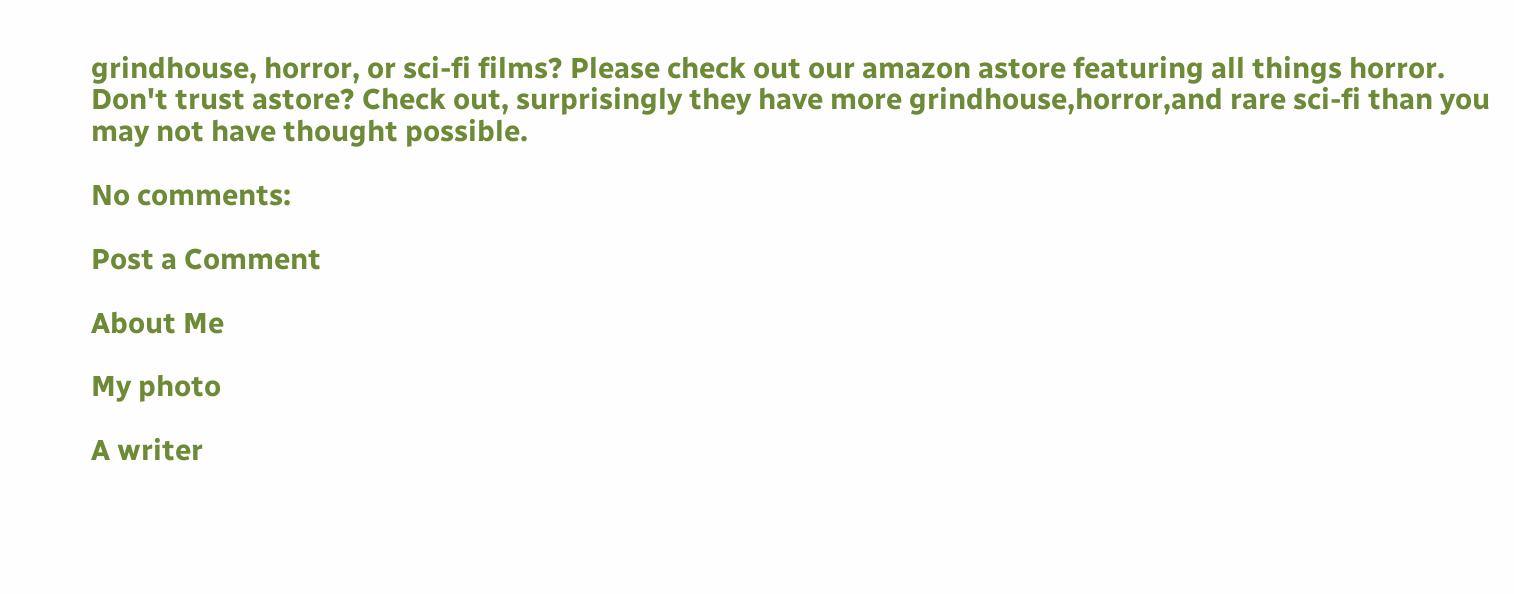grindhouse, horror, or sci-fi films? Please check out our amazon astore featuring all things horror. Don't trust astore? Check out, surprisingly they have more grindhouse,horror,and rare sci-fi than you may not have thought possible.

No comments:

Post a Comment

About Me

My photo

A writer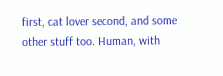first, cat lover second, and some other stuff too. Human, with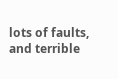lots of faults, and terrible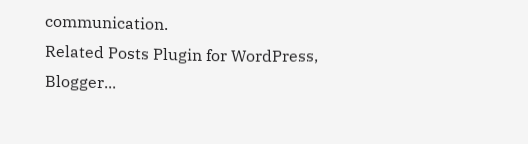communication.
Related Posts Plugin for WordPress, Blogger...